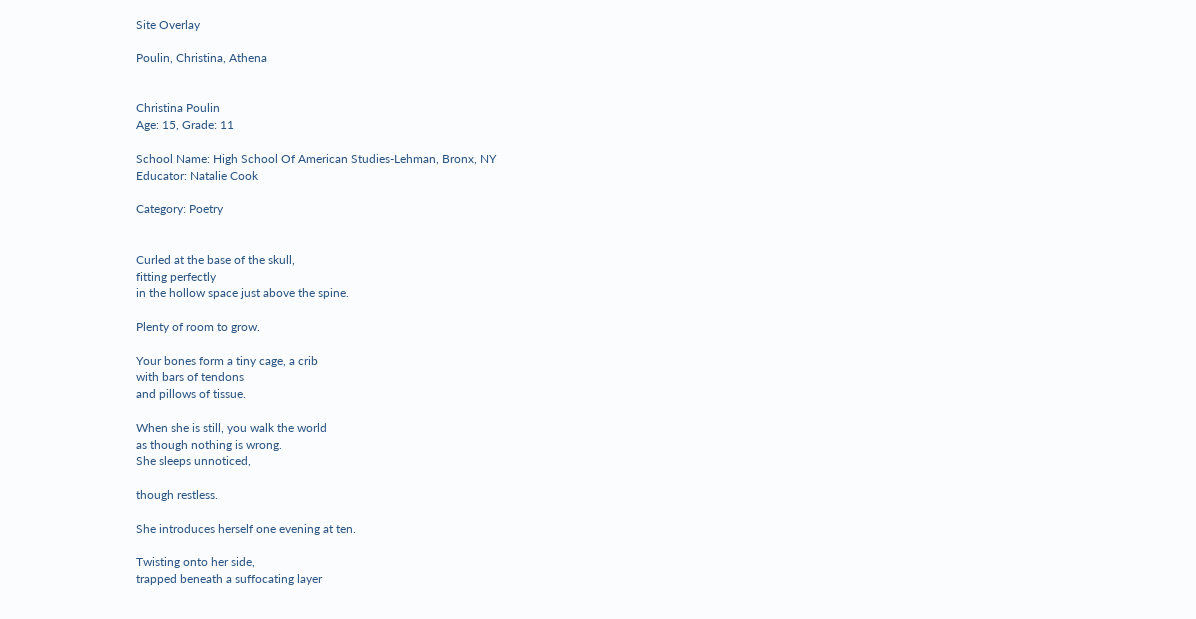Site Overlay

Poulin, Christina, Athena


Christina Poulin
Age: 15, Grade: 11

School Name: High School Of American Studies-Lehman, Bronx, NY
Educator: Natalie Cook

Category: Poetry


Curled at the base of the skull,
fitting perfectly
in the hollow space just above the spine.

Plenty of room to grow.

Your bones form a tiny cage, a crib
with bars of tendons
and pillows of tissue.

When she is still, you walk the world
as though nothing is wrong.
She sleeps unnoticed,

though restless.

She introduces herself one evening at ten.

Twisting onto her side,
trapped beneath a suffocating layer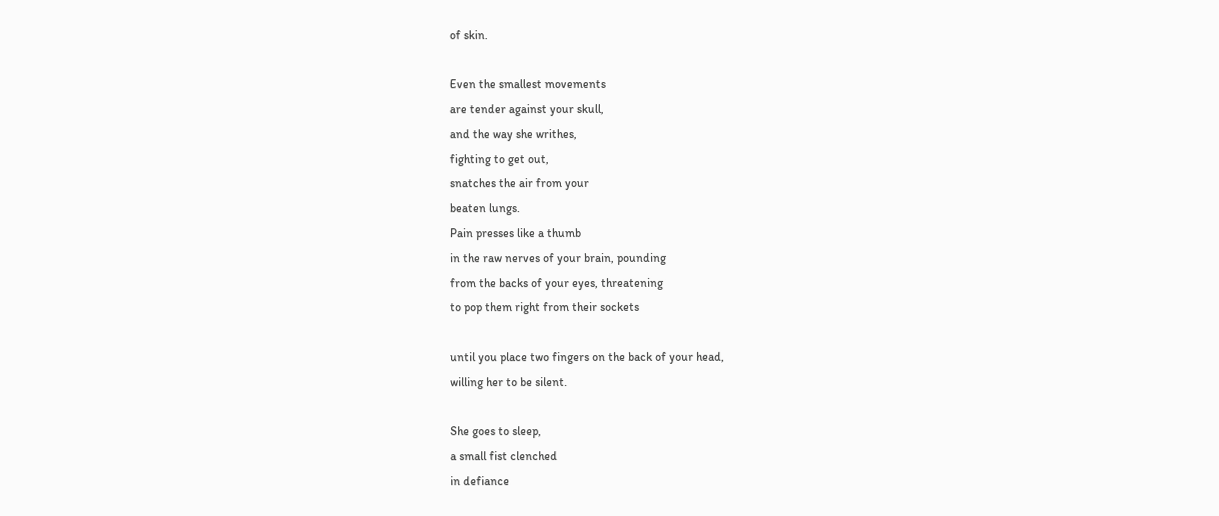of skin.

Even the smallest movements
are tender against your skull,
and the way she writhes,
fighting to get out,
snatches the air from your
beaten lungs.
Pain presses like a thumb
in the raw nerves of your brain, pounding
from the backs of your eyes, threatening
to pop them right from their sockets

until you place two fingers on the back of your head,
willing her to be silent.

She goes to sleep,
a small fist clenched
in defiance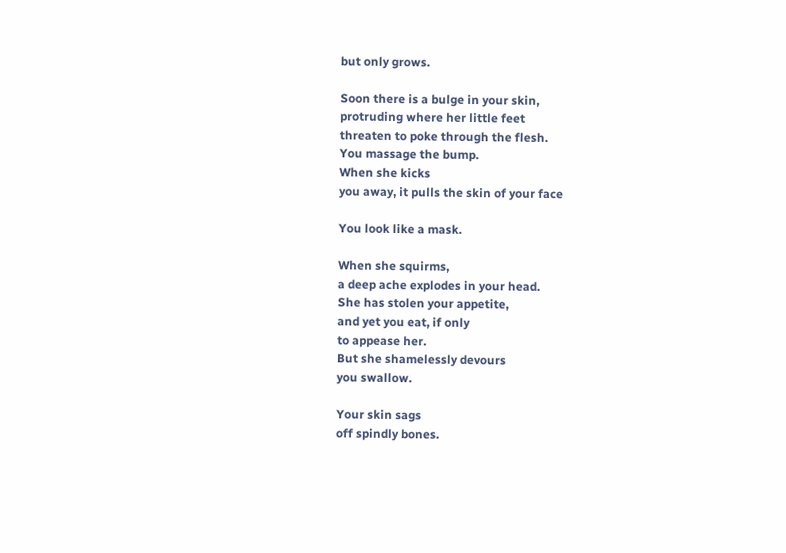but only grows.

Soon there is a bulge in your skin,
protruding where her little feet
threaten to poke through the flesh.
You massage the bump.
When she kicks
you away, it pulls the skin of your face

You look like a mask.

When she squirms,
a deep ache explodes in your head.
She has stolen your appetite,
and yet you eat, if only
to appease her.
But she shamelessly devours
you swallow.

Your skin sags
off spindly bones.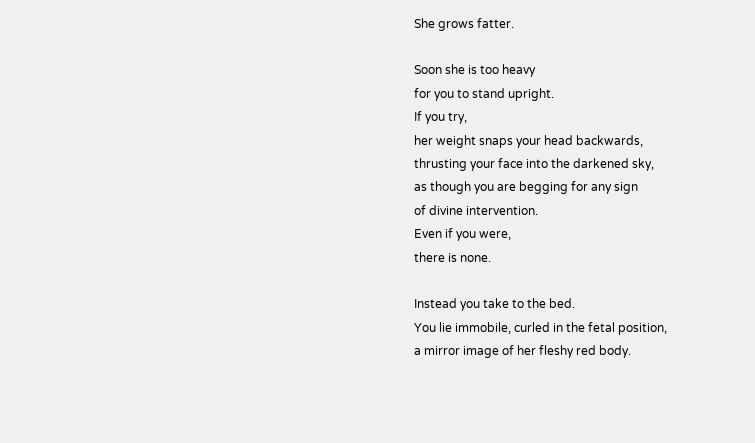She grows fatter.

Soon she is too heavy
for you to stand upright.
If you try,
her weight snaps your head backwards,
thrusting your face into the darkened sky,
as though you are begging for any sign
of divine intervention.
Even if you were,
there is none.

Instead you take to the bed.
You lie immobile, curled in the fetal position,
a mirror image of her fleshy red body.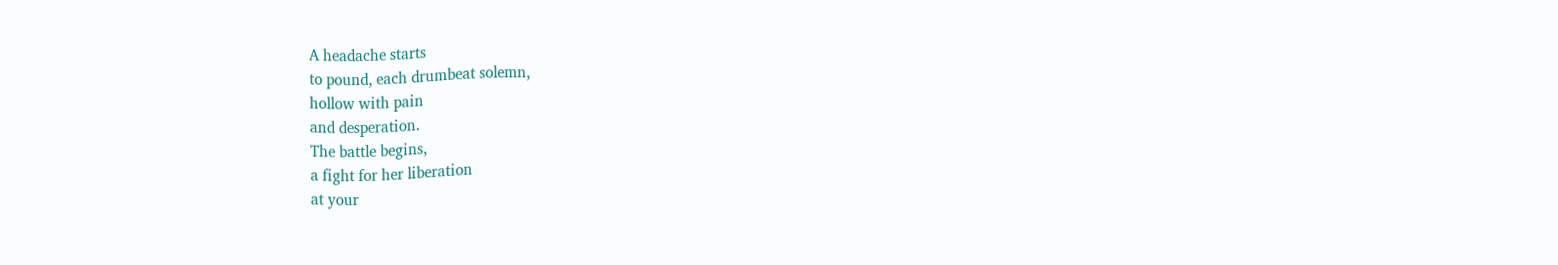A headache starts
to pound, each drumbeat solemn,
hollow with pain
and desperation.
The battle begins,
a fight for her liberation
at your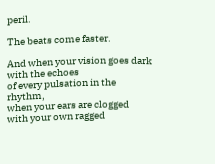peril.

The beats come faster.

And when your vision goes dark
with the echoes
of every pulsation in the rhythm,
when your ears are clogged
with your own ragged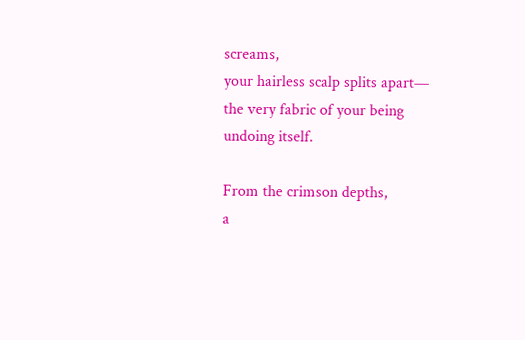screams,
your hairless scalp splits apart—
the very fabric of your being
undoing itself.

From the crimson depths,
a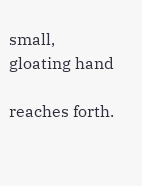small, gloating hand

reaches forth.